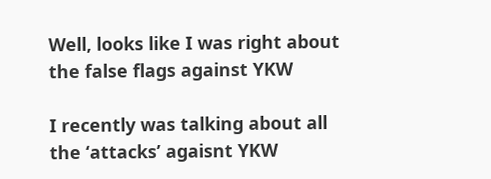Well, looks like I was right about the false flags against YKW

I recently was talking about all the ‘attacks’ agaisnt YKW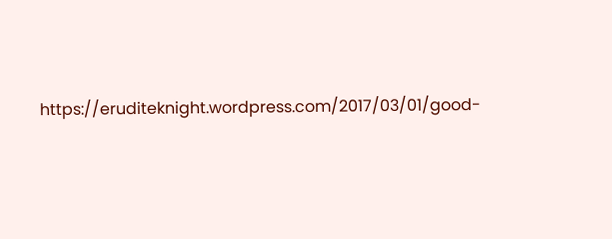https://eruditeknight.wordpress.com/2017/03/01/good-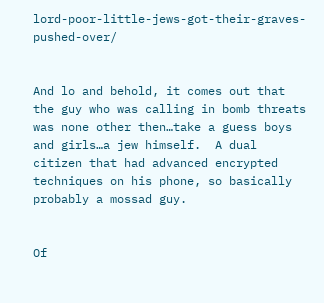lord-poor-little-jews-got-their-graves-pushed-over/


And lo and behold, it comes out that the guy who was calling in bomb threats was none other then…take a guess boys and girls…a jew himself.  A dual citizen that had advanced encrypted techniques on his phone, so basically probably a mossad guy.


Of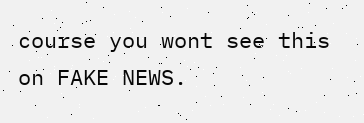course you wont see this on FAKE NEWS.